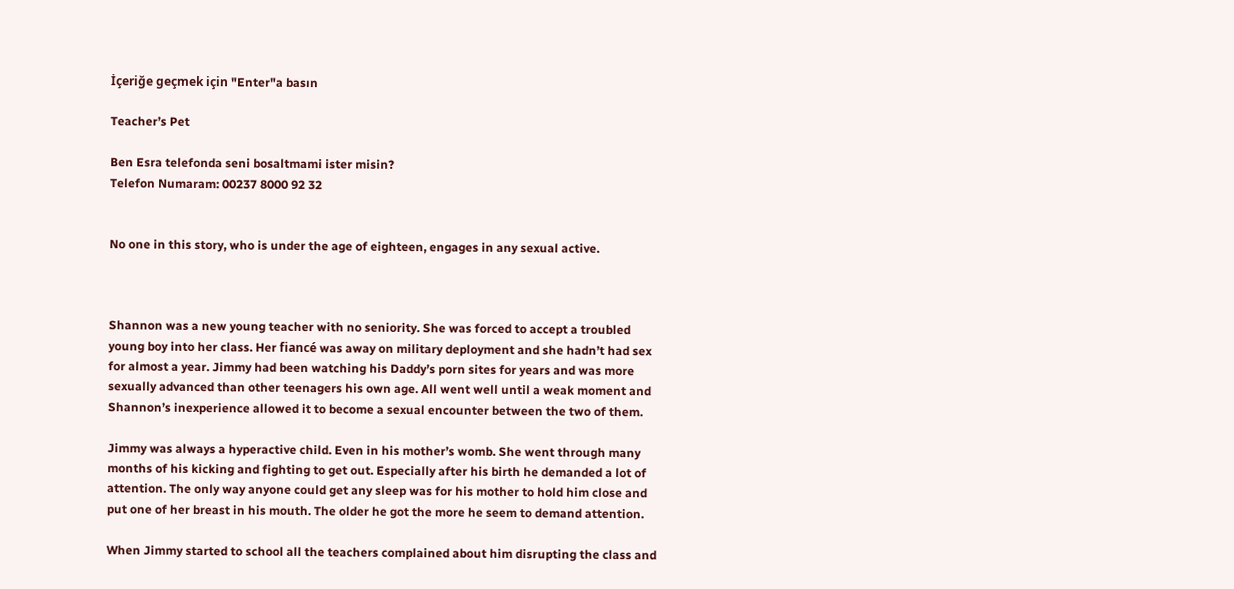İçeriğe geçmek için "Enter"a basın

Teacher’s Pet

Ben Esra telefonda seni bosaltmami ister misin?
Telefon Numaram: 00237 8000 92 32


No one in this story, who is under the age of eighteen, engages in any sexual active.



Shannon was a new young teacher with no seniority. She was forced to accept a troubled young boy into her class. Her fiancé was away on military deployment and she hadn’t had sex for almost a year. Jimmy had been watching his Daddy’s porn sites for years and was more sexually advanced than other teenagers his own age. All went well until a weak moment and Shannon’s inexperience allowed it to become a sexual encounter between the two of them.

Jimmy was always a hyperactive child. Even in his mother’s womb. She went through many months of his kicking and fighting to get out. Especially after his birth he demanded a lot of attention. The only way anyone could get any sleep was for his mother to hold him close and put one of her breast in his mouth. The older he got the more he seem to demand attention.

When Jimmy started to school all the teachers complained about him disrupting the class and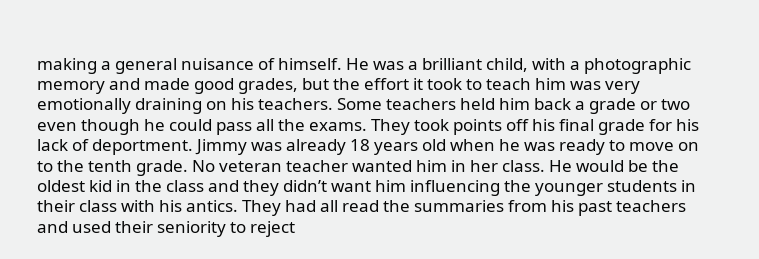making a general nuisance of himself. He was a brilliant child, with a photographic memory and made good grades, but the effort it took to teach him was very emotionally draining on his teachers. Some teachers held him back a grade or two even though he could pass all the exams. They took points off his final grade for his lack of deportment. Jimmy was already 18 years old when he was ready to move on to the tenth grade. No veteran teacher wanted him in her class. He would be the oldest kid in the class and they didn’t want him influencing the younger students in their class with his antics. They had all read the summaries from his past teachers and used their seniority to reject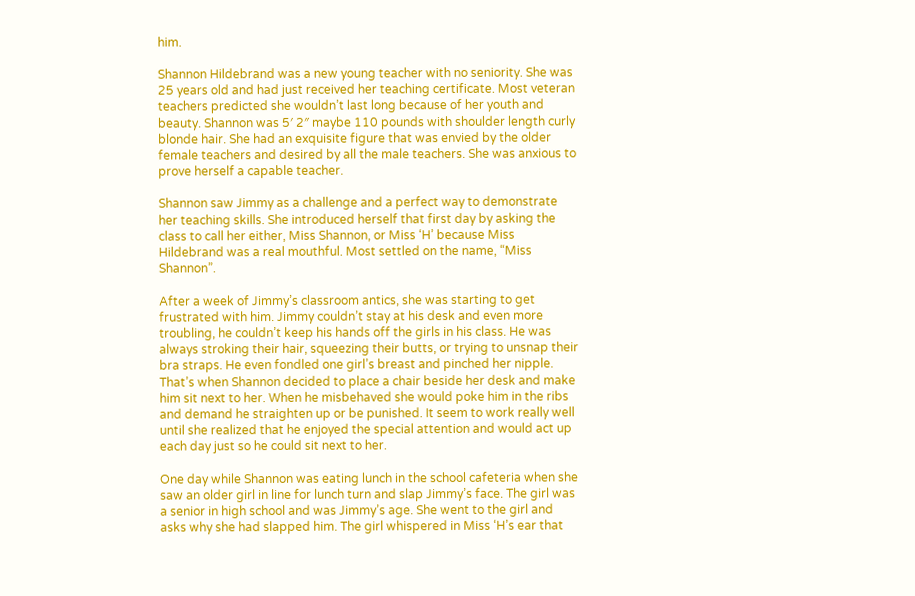him.

Shannon Hildebrand was a new young teacher with no seniority. She was 25 years old and had just received her teaching certificate. Most veteran teachers predicted she wouldn’t last long because of her youth and beauty. Shannon was 5′ 2″ maybe 110 pounds with shoulder length curly blonde hair. She had an exquisite figure that was envied by the older female teachers and desired by all the male teachers. She was anxious to prove herself a capable teacher.

Shannon saw Jimmy as a challenge and a perfect way to demonstrate her teaching skills. She introduced herself that first day by asking the class to call her either, Miss Shannon, or Miss ‘H’ because Miss Hildebrand was a real mouthful. Most settled on the name, “Miss Shannon”.

After a week of Jimmy’s classroom antics, she was starting to get frustrated with him. Jimmy couldn’t stay at his desk and even more troubling, he couldn’t keep his hands off the girls in his class. He was always stroking their hair, squeezing their butts, or trying to unsnap their bra straps. He even fondled one girl’s breast and pinched her nipple. That’s when Shannon decided to place a chair beside her desk and make him sit next to her. When he misbehaved she would poke him in the ribs and demand he straighten up or be punished. It seem to work really well until she realized that he enjoyed the special attention and would act up each day just so he could sit next to her.

One day while Shannon was eating lunch in the school cafeteria when she saw an older girl in line for lunch turn and slap Jimmy’s face. The girl was a senior in high school and was Jimmy’s age. She went to the girl and asks why she had slapped him. The girl whispered in Miss ‘H’s ear that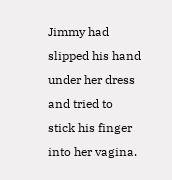Jimmy had slipped his hand under her dress and tried to stick his finger into her vagina.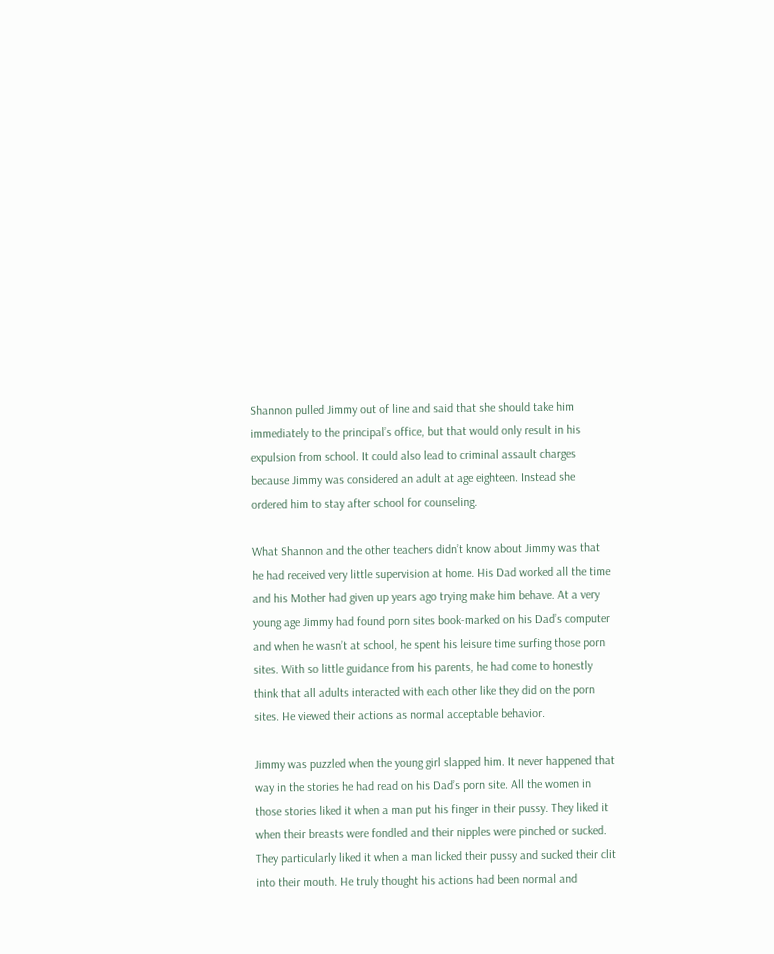Shannon pulled Jimmy out of line and said that she should take him immediately to the principal’s office, but that would only result in his expulsion from school. It could also lead to criminal assault charges because Jimmy was considered an adult at age eighteen. Instead she ordered him to stay after school for counseling.

What Shannon and the other teachers didn’t know about Jimmy was that he had received very little supervision at home. His Dad worked all the time and his Mother had given up years ago trying make him behave. At a very young age Jimmy had found porn sites book-marked on his Dad’s computer and when he wasn’t at school, he spent his leisure time surfing those porn sites. With so little guidance from his parents, he had come to honestly think that all adults interacted with each other like they did on the porn sites. He viewed their actions as normal acceptable behavior.

Jimmy was puzzled when the young girl slapped him. It never happened that way in the stories he had read on his Dad’s porn site. All the women in those stories liked it when a man put his finger in their pussy. They liked it when their breasts were fondled and their nipples were pinched or sucked. They particularly liked it when a man licked their pussy and sucked their clit into their mouth. He truly thought his actions had been normal and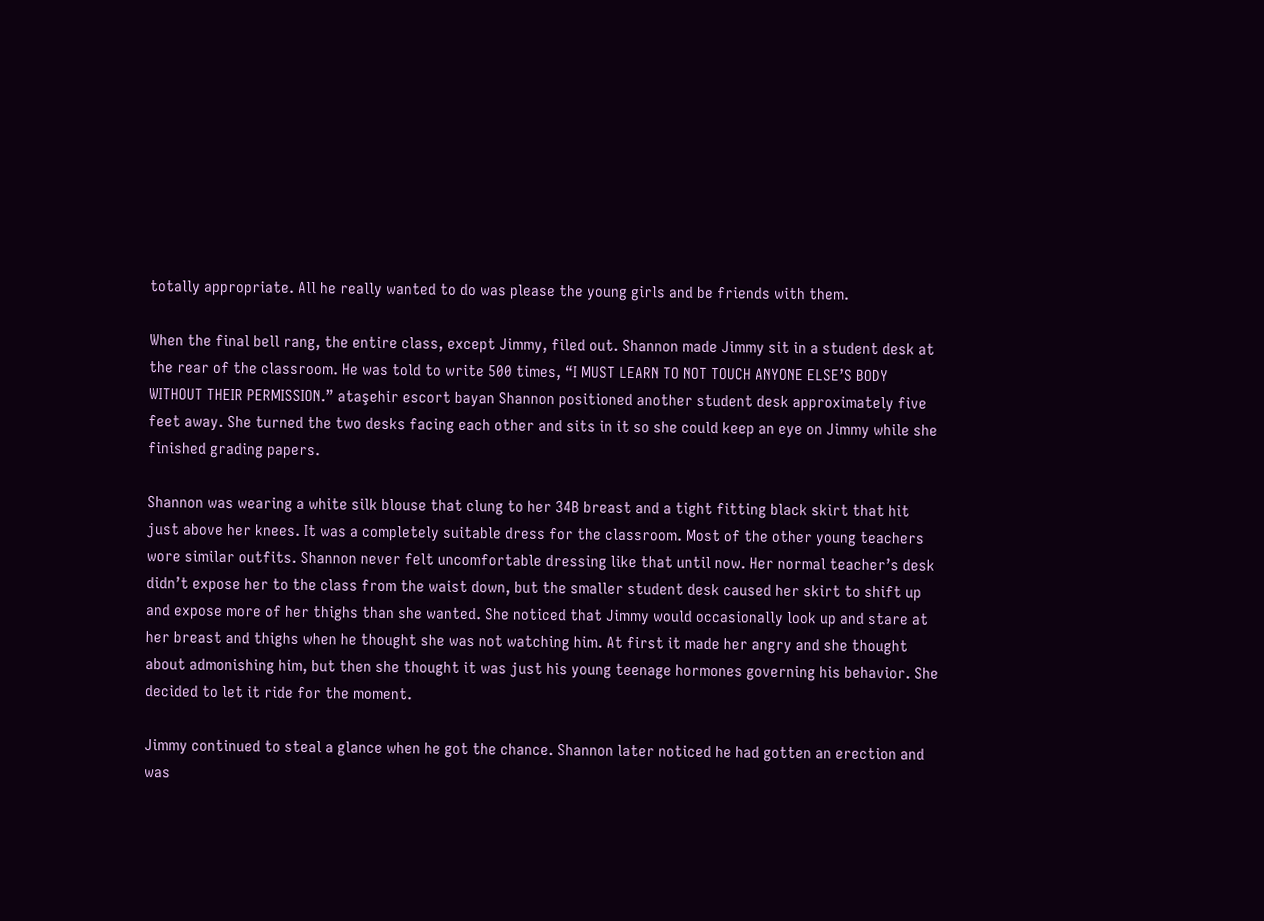totally appropriate. All he really wanted to do was please the young girls and be friends with them.

When the final bell rang, the entire class, except Jimmy, filed out. Shannon made Jimmy sit in a student desk at the rear of the classroom. He was told to write 500 times, “I MUST LEARN TO NOT TOUCH ANYONE ELSE’S BODY WITHOUT THEIR PERMISSION.” ataşehir escort bayan Shannon positioned another student desk approximately five feet away. She turned the two desks facing each other and sits in it so she could keep an eye on Jimmy while she finished grading papers.

Shannon was wearing a white silk blouse that clung to her 34B breast and a tight fitting black skirt that hit just above her knees. It was a completely suitable dress for the classroom. Most of the other young teachers wore similar outfits. Shannon never felt uncomfortable dressing like that until now. Her normal teacher’s desk didn’t expose her to the class from the waist down, but the smaller student desk caused her skirt to shift up and expose more of her thighs than she wanted. She noticed that Jimmy would occasionally look up and stare at her breast and thighs when he thought she was not watching him. At first it made her angry and she thought about admonishing him, but then she thought it was just his young teenage hormones governing his behavior. She decided to let it ride for the moment.

Jimmy continued to steal a glance when he got the chance. Shannon later noticed he had gotten an erection and was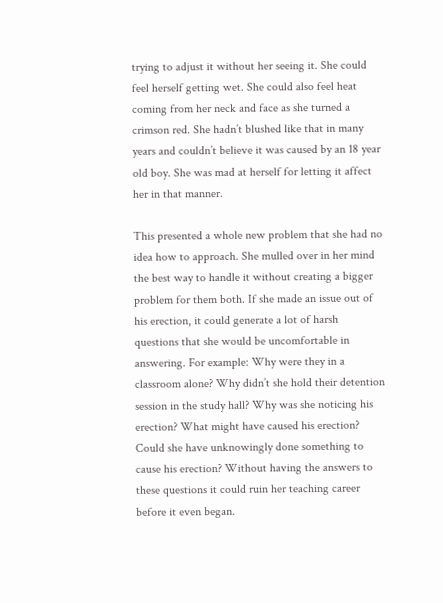trying to adjust it without her seeing it. She could feel herself getting wet. She could also feel heat coming from her neck and face as she turned a crimson red. She hadn’t blushed like that in many years and couldn’t believe it was caused by an 18 year old boy. She was mad at herself for letting it affect her in that manner.

This presented a whole new problem that she had no idea how to approach. She mulled over in her mind the best way to handle it without creating a bigger problem for them both. If she made an issue out of his erection, it could generate a lot of harsh questions that she would be uncomfortable in answering. For example: Why were they in a classroom alone? Why didn’t she hold their detention session in the study hall? Why was she noticing his erection? What might have caused his erection? Could she have unknowingly done something to cause his erection? Without having the answers to these questions it could ruin her teaching career before it even began.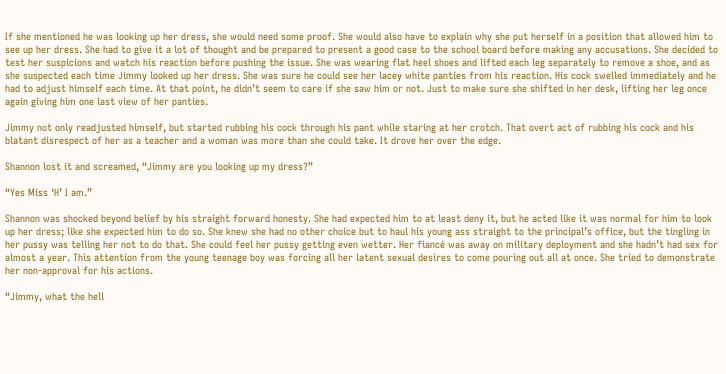If she mentioned he was looking up her dress, she would need some proof. She would also have to explain why she put herself in a position that allowed him to see up her dress. She had to give it a lot of thought and be prepared to present a good case to the school board before making any accusations. She decided to test her suspicions and watch his reaction before pushing the issue. She was wearing flat heel shoes and lifted each leg separately to remove a shoe, and as she suspected each time Jimmy looked up her dress. She was sure he could see her lacey white panties from his reaction. His cock swelled immediately and he had to adjust himself each time. At that point, he didn’t seem to care if she saw him or not. Just to make sure she shifted in her desk, lifting her leg once again giving him one last view of her panties.

Jimmy not only readjusted himself, but started rubbing his cock through his pant while staring at her crotch. That overt act of rubbing his cock and his blatant disrespect of her as a teacher and a woman was more than she could take. It drove her over the edge.

Shannon lost it and screamed, “Jimmy are you looking up my dress?”

“Yes Miss ‘H’ I am.”

Shannon was shocked beyond belief by his straight forward honesty. She had expected him to at least deny it, but he acted like it was normal for him to look up her dress; like she expected him to do so. She knew she had no other choice but to haul his young ass straight to the principal’s office, but the tingling in her pussy was telling her not to do that. She could feel her pussy getting even wetter. Her fiancé was away on military deployment and she hadn’t had sex for almost a year. This attention from the young teenage boy was forcing all her latent sexual desires to come pouring out all at once. She tried to demonstrate her non-approval for his actions.

“Jimmy, what the hell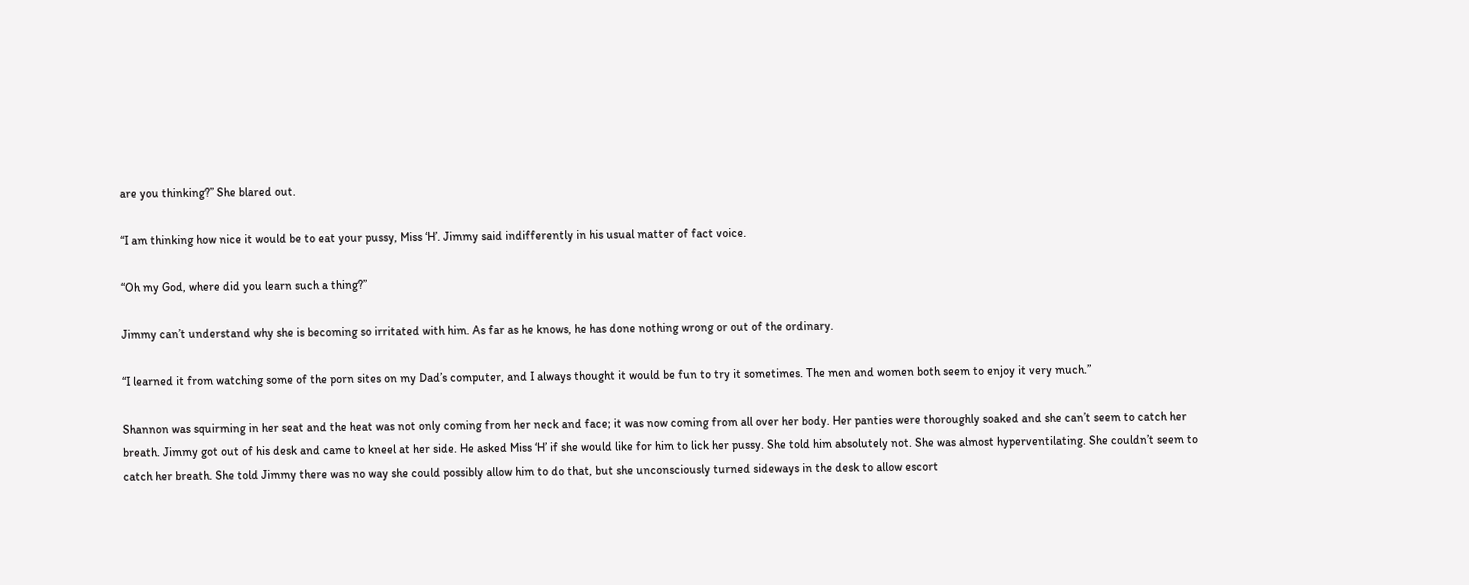are you thinking?” She blared out.

“I am thinking how nice it would be to eat your pussy, Miss ‘H’. Jimmy said indifferently in his usual matter of fact voice.

“Oh my God, where did you learn such a thing?”

Jimmy can’t understand why she is becoming so irritated with him. As far as he knows, he has done nothing wrong or out of the ordinary.

“I learned it from watching some of the porn sites on my Dad’s computer, and I always thought it would be fun to try it sometimes. The men and women both seem to enjoy it very much.”

Shannon was squirming in her seat and the heat was not only coming from her neck and face; it was now coming from all over her body. Her panties were thoroughly soaked and she can’t seem to catch her breath. Jimmy got out of his desk and came to kneel at her side. He asked Miss ‘H’ if she would like for him to lick her pussy. She told him absolutely not. She was almost hyperventilating. She couldn’t seem to catch her breath. She told Jimmy there was no way she could possibly allow him to do that, but she unconsciously turned sideways in the desk to allow escort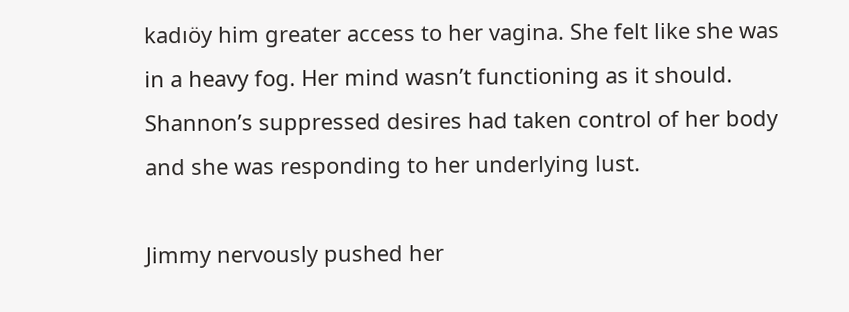kadıöy him greater access to her vagina. She felt like she was in a heavy fog. Her mind wasn’t functioning as it should. Shannon’s suppressed desires had taken control of her body and she was responding to her underlying lust.

Jimmy nervously pushed her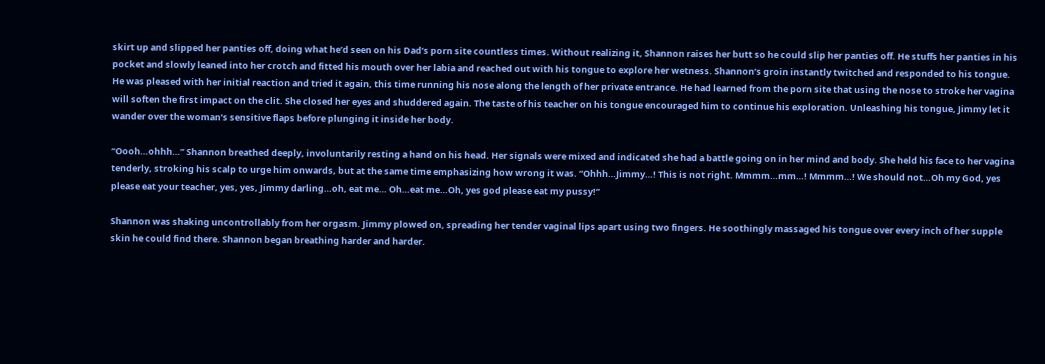skirt up and slipped her panties off, doing what he’d seen on his Dad’s porn site countless times. Without realizing it, Shannon raises her butt so he could slip her panties off. He stuffs her panties in his pocket and slowly leaned into her crotch and fitted his mouth over her labia and reached out with his tongue to explore her wetness. Shannon’s groin instantly twitched and responded to his tongue. He was pleased with her initial reaction and tried it again, this time running his nose along the length of her private entrance. He had learned from the porn site that using the nose to stroke her vagina will soften the first impact on the clit. She closed her eyes and shuddered again. The taste of his teacher on his tongue encouraged him to continue his exploration. Unleashing his tongue, Jimmy let it wander over the woman’s sensitive flaps before plunging it inside her body.

“Oooh…ohhh…” Shannon breathed deeply, involuntarily resting a hand on his head. Her signals were mixed and indicated she had a battle going on in her mind and body. She held his face to her vagina tenderly, stroking his scalp to urge him onwards, but at the same time emphasizing how wrong it was. “Ohhh…Jimmy…! This is not right. Mmmm…mm…! Mmmm…! We should not…Oh my God, yes please eat your teacher, yes, yes, Jimmy darling…oh, eat me… Oh…eat me…Oh, yes god please eat my pussy!”

Shannon was shaking uncontrollably from her orgasm. Jimmy plowed on, spreading her tender vaginal lips apart using two fingers. He soothingly massaged his tongue over every inch of her supple skin he could find there. Shannon began breathing harder and harder.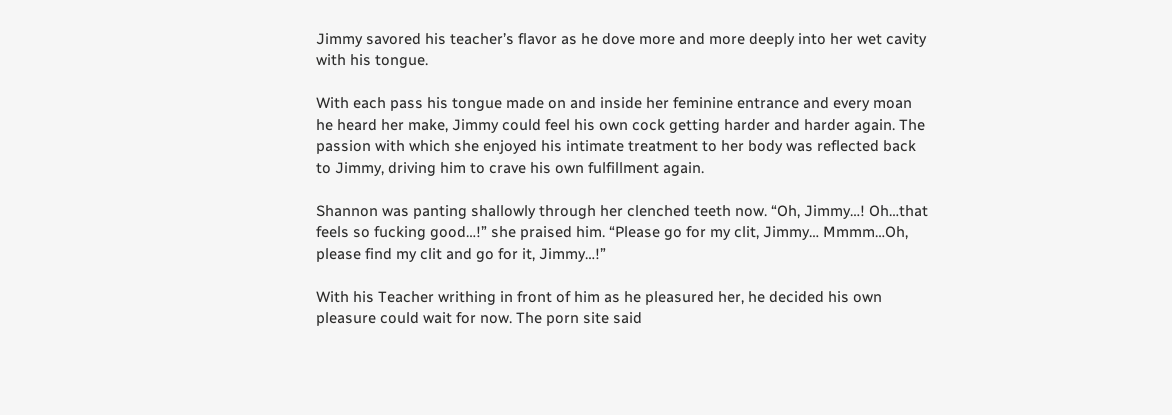Jimmy savored his teacher’s flavor as he dove more and more deeply into her wet cavity with his tongue.

With each pass his tongue made on and inside her feminine entrance and every moan he heard her make, Jimmy could feel his own cock getting harder and harder again. The passion with which she enjoyed his intimate treatment to her body was reflected back to Jimmy, driving him to crave his own fulfillment again.

Shannon was panting shallowly through her clenched teeth now. “Oh, Jimmy…! Oh…that feels so fucking good…!” she praised him. “Please go for my clit, Jimmy… Mmmm…Oh, please find my clit and go for it, Jimmy…!”

With his Teacher writhing in front of him as he pleasured her, he decided his own pleasure could wait for now. The porn site said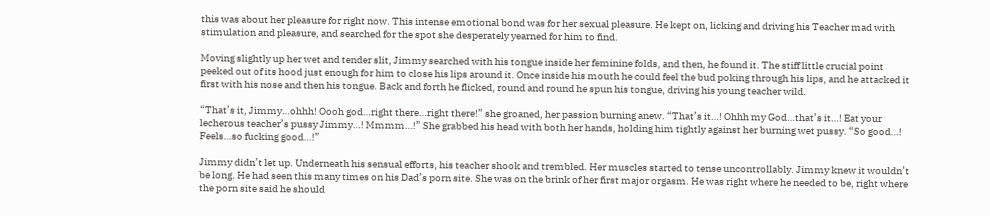this was about her pleasure for right now. This intense emotional bond was for her sexual pleasure. He kept on, licking and driving his Teacher mad with stimulation and pleasure, and searched for the spot she desperately yearned for him to find.

Moving slightly up her wet and tender slit, Jimmy searched with his tongue inside her feminine folds, and then, he found it. The stiff little crucial point peeked out of its hood just enough for him to close his lips around it. Once inside his mouth he could feel the bud poking through his lips, and he attacked it first with his nose and then his tongue. Back and forth he flicked, round and round he spun his tongue, driving his young teacher wild.

“That’s it, Jimmy…ohhh! Oooh god…right there…right there!” she groaned, her passion burning anew. “That’s it…! Ohhh my God…that’s it…! Eat your lecherous teacher’s pussy Jimmy…! Mmmm…!” She grabbed his head with both her hands, holding him tightly against her burning wet pussy. “So good…! Feels…so fucking good…!”

Jimmy didn’t let up. Underneath his sensual efforts, his teacher shook and trembled. Her muscles started to tense uncontrollably. Jimmy knew it wouldn’t be long. He had seen this many times on his Dad’s porn site. She was on the brink of her first major orgasm. He was right where he needed to be, right where the porn site said he should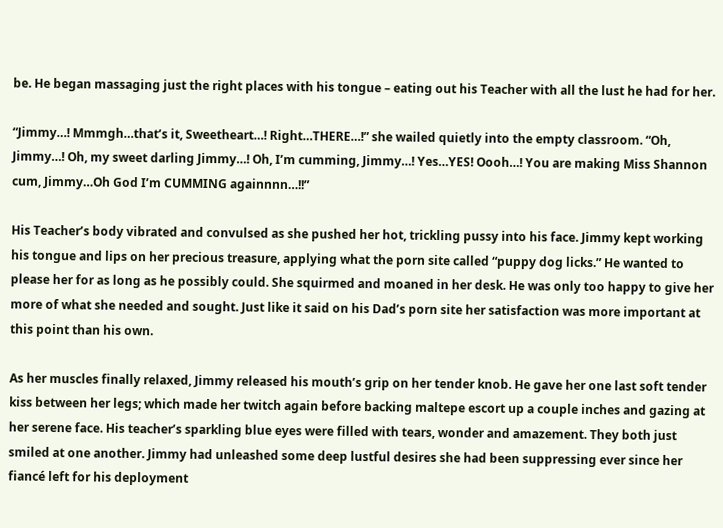be. He began massaging just the right places with his tongue – eating out his Teacher with all the lust he had for her.

“Jimmy…! Mmmgh…that’s it, Sweetheart…! Right…THERE…!” she wailed quietly into the empty classroom. “Oh, Jimmy…! Oh, my sweet darling Jimmy…! Oh, I’m cumming, Jimmy…! Yes…YES! Oooh…! You are making Miss Shannon cum, Jimmy…Oh God I’m CUMMING againnnn…!!”

His Teacher’s body vibrated and convulsed as she pushed her hot, trickling pussy into his face. Jimmy kept working his tongue and lips on her precious treasure, applying what the porn site called “puppy dog licks.” He wanted to please her for as long as he possibly could. She squirmed and moaned in her desk. He was only too happy to give her more of what she needed and sought. Just like it said on his Dad’s porn site her satisfaction was more important at this point than his own.

As her muscles finally relaxed, Jimmy released his mouth’s grip on her tender knob. He gave her one last soft tender kiss between her legs; which made her twitch again before backing maltepe escort up a couple inches and gazing at her serene face. His teacher’s sparkling blue eyes were filled with tears, wonder and amazement. They both just smiled at one another. Jimmy had unleashed some deep lustful desires she had been suppressing ever since her fiancé left for his deployment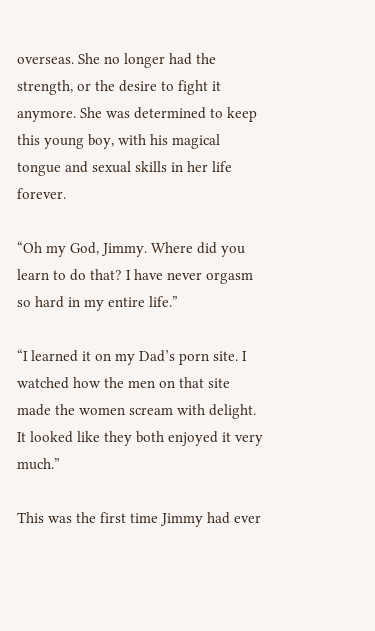overseas. She no longer had the strength, or the desire to fight it anymore. She was determined to keep this young boy, with his magical tongue and sexual skills in her life forever.

“Oh my God, Jimmy. Where did you learn to do that? I have never orgasm so hard in my entire life.”

“I learned it on my Dad’s porn site. I watched how the men on that site made the women scream with delight. It looked like they both enjoyed it very much.”

This was the first time Jimmy had ever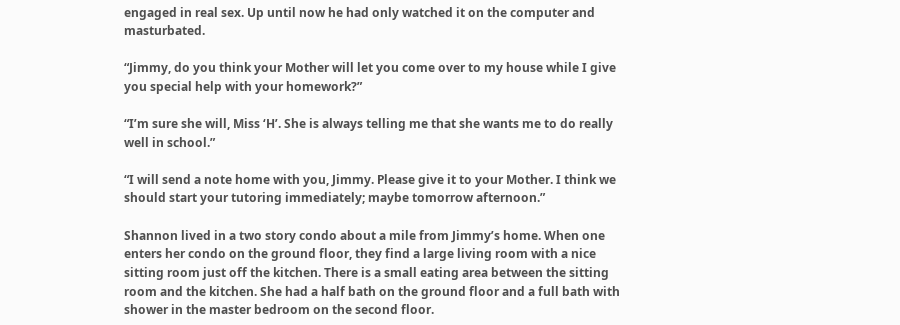engaged in real sex. Up until now he had only watched it on the computer and masturbated.

“Jimmy, do you think your Mother will let you come over to my house while I give you special help with your homework?”

“I’m sure she will, Miss ‘H’. She is always telling me that she wants me to do really well in school.”

“I will send a note home with you, Jimmy. Please give it to your Mother. I think we should start your tutoring immediately; maybe tomorrow afternoon.”

Shannon lived in a two story condo about a mile from Jimmy’s home. When one enters her condo on the ground floor, they find a large living room with a nice sitting room just off the kitchen. There is a small eating area between the sitting room and the kitchen. She had a half bath on the ground floor and a full bath with shower in the master bedroom on the second floor.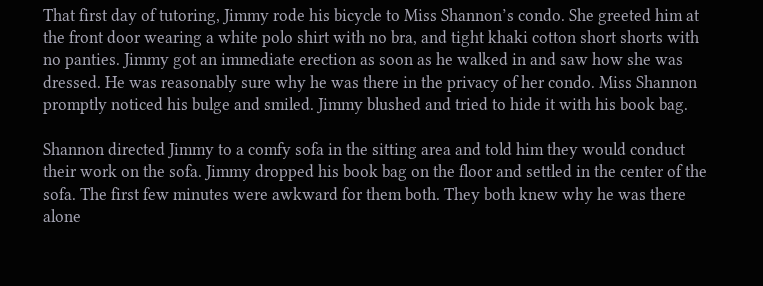That first day of tutoring, Jimmy rode his bicycle to Miss Shannon’s condo. She greeted him at the front door wearing a white polo shirt with no bra, and tight khaki cotton short shorts with no panties. Jimmy got an immediate erection as soon as he walked in and saw how she was dressed. He was reasonably sure why he was there in the privacy of her condo. Miss Shannon promptly noticed his bulge and smiled. Jimmy blushed and tried to hide it with his book bag.

Shannon directed Jimmy to a comfy sofa in the sitting area and told him they would conduct their work on the sofa. Jimmy dropped his book bag on the floor and settled in the center of the sofa. The first few minutes were awkward for them both. They both knew why he was there alone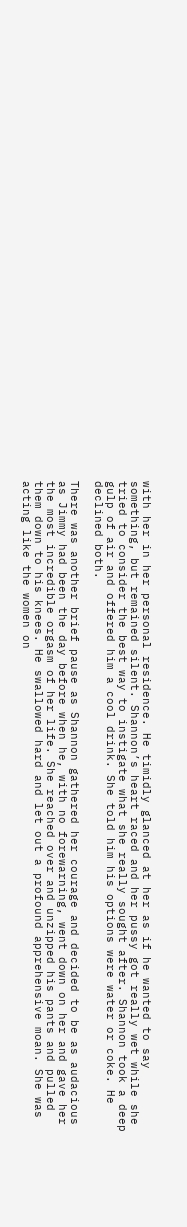with her in her personal residence. He timidly glanced at her as if he wanted to say something, but remained silent. Shannon’s heart raced and her pussy got really wet while she tried to consider the best way to instigate what she really sought after. Shannon took a deep gulp of air and offered him a cool drink. She told him his options were water or coke. He declined both.

There was another brief pause as Shannon gathered her courage and decided to be as audacious as Jimmy had been the day before when he, with no forewarning, went down on her and gave her the most incredible orgasm of her life. She reached over and unzipped his pants and pulled them down to his knees. He swallowed hard and let out a profound apprehensive moan. She was acting like the women on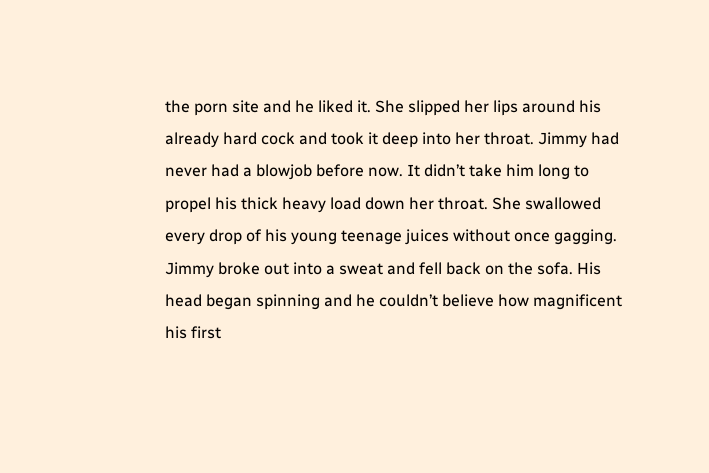the porn site and he liked it. She slipped her lips around his already hard cock and took it deep into her throat. Jimmy had never had a blowjob before now. It didn’t take him long to propel his thick heavy load down her throat. She swallowed every drop of his young teenage juices without once gagging. Jimmy broke out into a sweat and fell back on the sofa. His head began spinning and he couldn’t believe how magnificent his first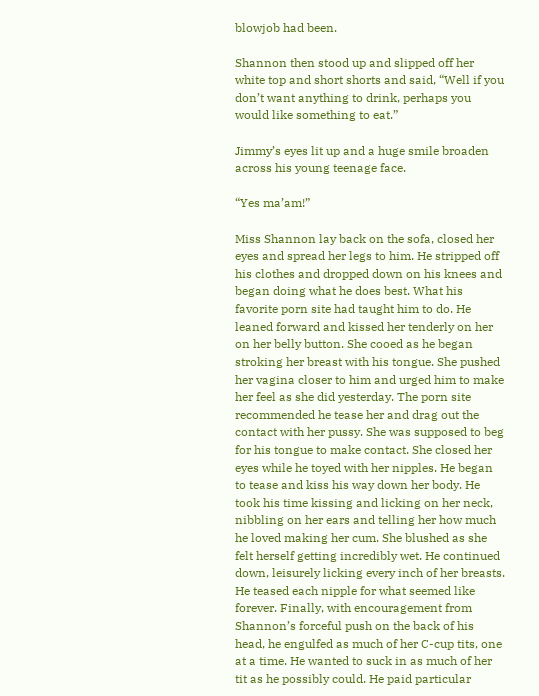blowjob had been.

Shannon then stood up and slipped off her white top and short shorts and said, “Well if you don’t want anything to drink, perhaps you would like something to eat.”

Jimmy’s eyes lit up and a huge smile broaden across his young teenage face.

“Yes ma’am!”

Miss Shannon lay back on the sofa, closed her eyes and spread her legs to him. He stripped off his clothes and dropped down on his knees and began doing what he does best. What his favorite porn site had taught him to do. He leaned forward and kissed her tenderly on her on her belly button. She cooed as he began stroking her breast with his tongue. She pushed her vagina closer to him and urged him to make her feel as she did yesterday. The porn site recommended he tease her and drag out the contact with her pussy. She was supposed to beg for his tongue to make contact. She closed her eyes while he toyed with her nipples. He began to tease and kiss his way down her body. He took his time kissing and licking on her neck, nibbling on her ears and telling her how much he loved making her cum. She blushed as she felt herself getting incredibly wet. He continued down, leisurely licking every inch of her breasts. He teased each nipple for what seemed like forever. Finally, with encouragement from Shannon’s forceful push on the back of his head, he engulfed as much of her C-cup tits, one at a time. He wanted to suck in as much of her tit as he possibly could. He paid particular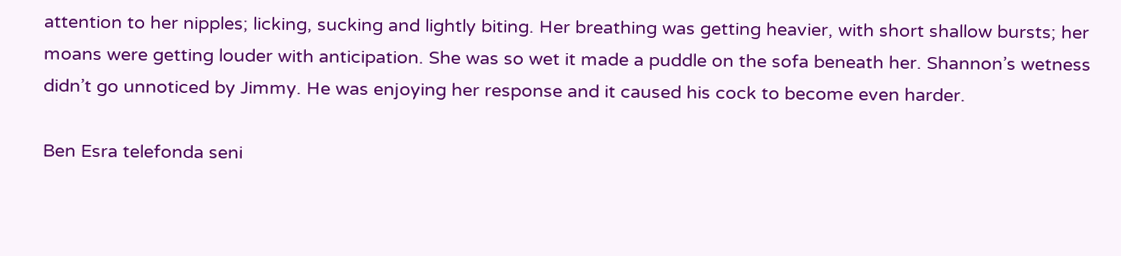attention to her nipples; licking, sucking and lightly biting. Her breathing was getting heavier, with short shallow bursts; her moans were getting louder with anticipation. She was so wet it made a puddle on the sofa beneath her. Shannon’s wetness didn’t go unnoticed by Jimmy. He was enjoying her response and it caused his cock to become even harder.

Ben Esra telefonda seni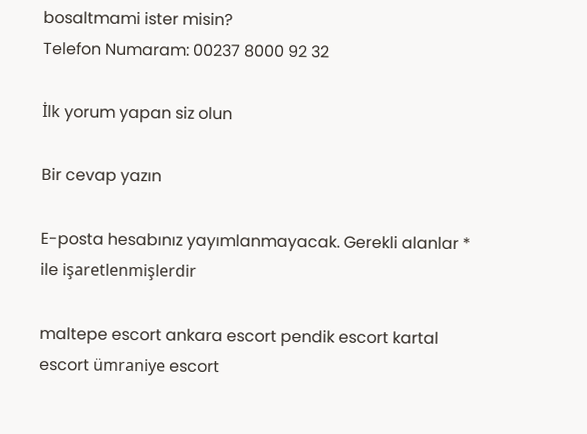bosaltmami ister misin?
Telefon Numaram: 00237 8000 92 32

İlk yorum yapan siz olun

Bir cevap yazın

E-posta hesabınız yayımlanmayacak. Gerekli alanlar * ile işaretlenmişlerdir

maltepe escort ankara escort pendik escort kartal escort ümraniye escort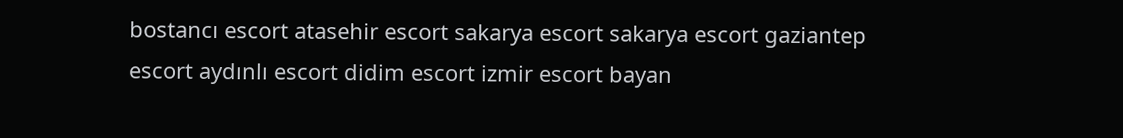bostancı escort atasehir escort sakarya escort sakarya escort gaziantep escort aydınlı escort didim escort izmir escort bayan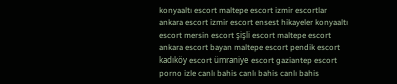konyaaltı escort maltepe escort izmir escortlar ankara escort izmir escort ensest hikayeler konyaaltı escort mersin escort şişli escort maltepe escort ankara escort bayan maltepe escort pendik escort kadıköy escort ümraniye escort gaziantep escort porno izle canlı bahis canlı bahis canlı bahis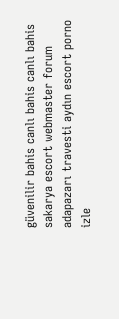güvenilir bahis canlı bahis canlı bahis sakarya escort webmaster forum adapazarı travesti aydın escort porno izle